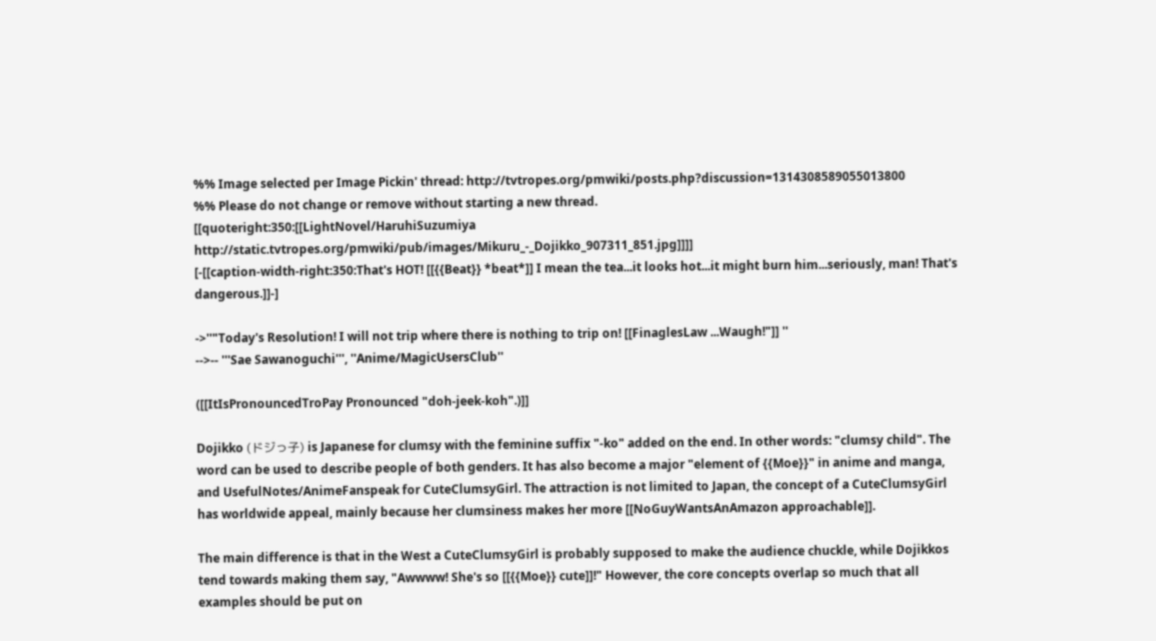%% Image selected per Image Pickin' thread: http://tvtropes.org/pmwiki/posts.php?discussion=1314308589055013800
%% Please do not change or remove without starting a new thread.
[[quoteright:350:[[LightNovel/HaruhiSuzumiya http://static.tvtropes.org/pmwiki/pub/images/Mikuru_-_Dojikko_907311_851.jpg]]]]
[-[[caption-width-right:350:That's HOT! [[{{Beat}} *beat*]] I mean the tea...it looks hot...it might burn him...seriously, man! That's dangerous.]]-]

->''"Today's Resolution! I will not trip where there is nothing to trip on! [[FinaglesLaw ...Waugh!"]] ''
-->-- '''Sae Sawanoguchi''', ''Anime/MagicUsersClub''

([[ItIsPronouncedTroPay Pronounced "doh-jeek-koh".)]]

Dojikko (ドジっ子) is Japanese for clumsy with the feminine suffix "-ko" added on the end. In other words: "clumsy child". The word can be used to describe people of both genders. It has also become a major "element of {{Moe}}" in anime and manga, and UsefulNotes/AnimeFanspeak for CuteClumsyGirl. The attraction is not limited to Japan, the concept of a CuteClumsyGirl has worldwide appeal, mainly because her clumsiness makes her more [[NoGuyWantsAnAmazon approachable]].

The main difference is that in the West a CuteClumsyGirl is probably supposed to make the audience chuckle, while Dojikkos tend towards making them say, "Awwww! She's so [[{{Moe}} cute]]!" However, the core concepts overlap so much that all examples should be put on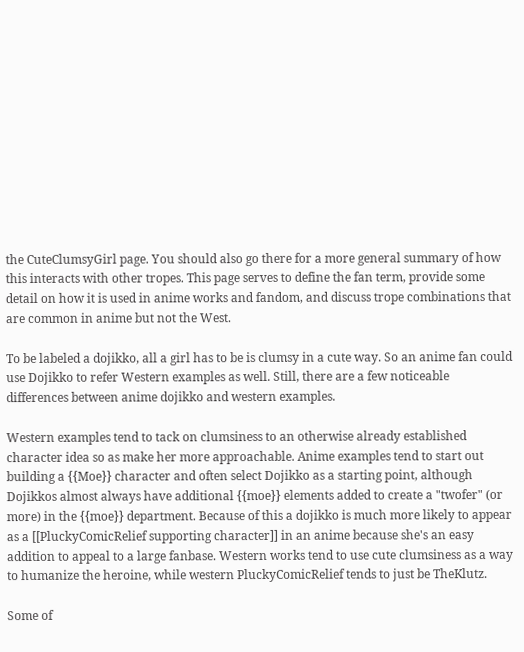the CuteClumsyGirl page. You should also go there for a more general summary of how this interacts with other tropes. This page serves to define the fan term, provide some detail on how it is used in anime works and fandom, and discuss trope combinations that are common in anime but not the West.

To be labeled a dojikko, all a girl has to be is clumsy in a cute way. So an anime fan could use Dojikko to refer Western examples as well. Still, there are a few noticeable differences between anime dojikko and western examples.

Western examples tend to tack on clumsiness to an otherwise already established character idea so as make her more approachable. Anime examples tend to start out building a {{Moe}} character and often select Dojikko as a starting point, although Dojikkos almost always have additional {{moe}} elements added to create a "twofer" (or more) in the {{moe}} department. Because of this a dojikko is much more likely to appear as a [[PluckyComicRelief supporting character]] in an anime because she's an easy addition to appeal to a large fanbase. Western works tend to use cute clumsiness as a way to humanize the heroine, while western PluckyComicRelief tends to just be TheKlutz.

Some of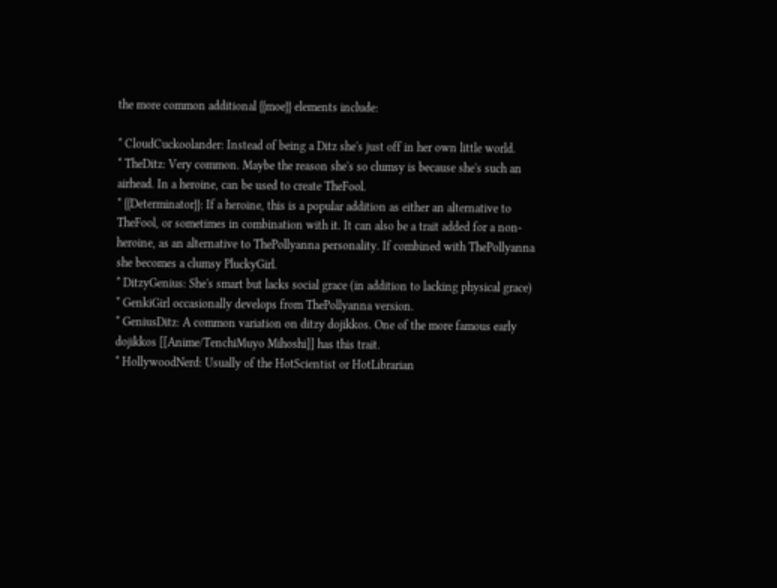the more common additional {{moe}} elements include:

* CloudCuckoolander: Instead of being a Ditz she's just off in her own little world.
* TheDitz: Very common. Maybe the reason she's so clumsy is because she's such an airhead. In a heroine, can be used to create TheFool.
* {{Determinator}}: If a heroine, this is a popular addition as either an alternative to TheFool, or sometimes in combination with it. It can also be a trait added for a non-heroine, as an alternative to ThePollyanna personality. If combined with ThePollyanna she becomes a clumsy PluckyGirl.
* DitzyGenius: She's smart but lacks social grace (in addition to lacking physical grace)
* GenkiGirl occasionally develops from ThePollyanna version.
* GeniusDitz: A common variation on ditzy dojikkos. One of the more famous early dojikkos [[Anime/TenchiMuyo Mihoshi]] has this trait.
* HollywoodNerd: Usually of the HotScientist or HotLibrarian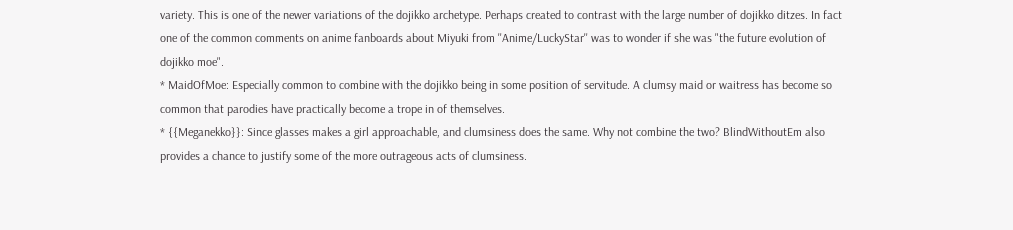variety. This is one of the newer variations of the dojikko archetype. Perhaps created to contrast with the large number of dojikko ditzes. In fact one of the common comments on anime fanboards about Miyuki from ''Anime/LuckyStar'' was to wonder if she was "the future evolution of dojikko moe".
* MaidOfMoe: Especially common to combine with the dojikko being in some position of servitude. A clumsy maid or waitress has become so common that parodies have practically become a trope in of themselves.
* {{Meganekko}}: Since glasses makes a girl approachable, and clumsiness does the same. Why not combine the two? BlindWithoutEm also provides a chance to justify some of the more outrageous acts of clumsiness.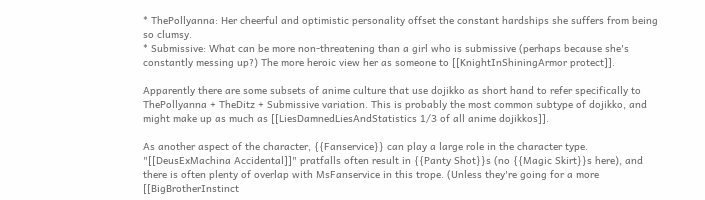* ThePollyanna: Her cheerful and optimistic personality offset the constant hardships she suffers from being so clumsy.
* Submissive: What can be more non-threatening than a girl who is submissive (perhaps because she's constantly messing up?) The more heroic view her as someone to [[KnightInShiningArmor protect]].

Apparently there are some subsets of anime culture that use dojikko as short hand to refer specifically to ThePollyanna + TheDitz + Submissive variation. This is probably the most common subtype of dojikko, and might make up as much as [[LiesDamnedLiesAndStatistics 1/3 of all anime dojikkos]].

As another aspect of the character, {{Fanservice}} can play a large role in the character type. "[[DeusExMachina Accidental]]" pratfalls often result in {{Panty Shot}}s (no {{Magic Skirt}}s here), and there is often plenty of overlap with MsFanservice in this trope. (Unless they're going for a more [[BigBrotherInstinct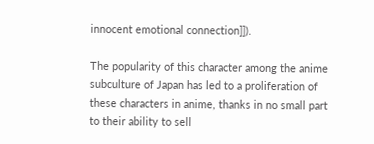innocent emotional connection]]).

The popularity of this character among the anime subculture of Japan has led to a proliferation of these characters in anime, thanks in no small part to their ability to sell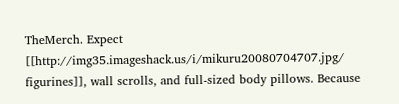TheMerch. Expect [[http://img35.imageshack.us/i/mikuru20080704707.jpg/ figurines]], wall scrolls, and full-sized body pillows. Because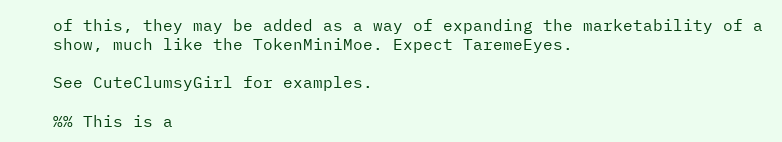of this, they may be added as a way of expanding the marketability of a show, much like the TokenMiniMoe. Expect TaremeEyes.

See CuteClumsyGirl for examples.

%% This is a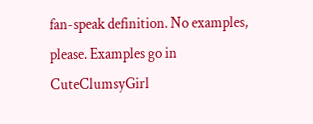fan-speak definition. No examples, please. Examples go in CuteClumsyGirl